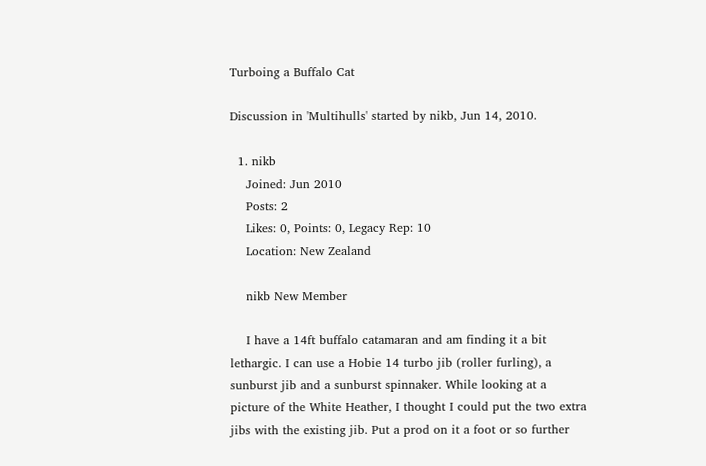Turboing a Buffalo Cat

Discussion in 'Multihulls' started by nikb, Jun 14, 2010.

  1. nikb
    Joined: Jun 2010
    Posts: 2
    Likes: 0, Points: 0, Legacy Rep: 10
    Location: New Zealand

    nikb New Member

    I have a 14ft buffalo catamaran and am finding it a bit lethargic. I can use a Hobie 14 turbo jib (roller furling), a sunburst jib and a sunburst spinnaker. While looking at a picture of the White Heather, I thought I could put the two extra jibs with the existing jib. Put a prod on it a foot or so further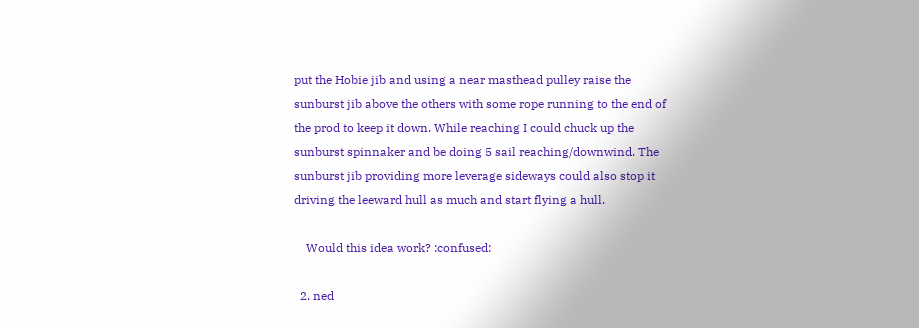put the Hobie jib and using a near masthead pulley raise the sunburst jib above the others with some rope running to the end of the prod to keep it down. While reaching I could chuck up the sunburst spinnaker and be doing 5 sail reaching/downwind. The sunburst jib providing more leverage sideways could also stop it driving the leeward hull as much and start flying a hull.

    Would this idea work? :confused:

  2. ned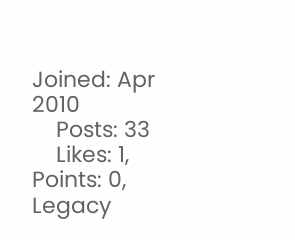Joined: Apr 2010
    Posts: 33
    Likes: 1, Points: 0, Legacy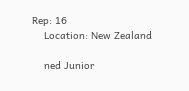Rep: 16
    Location: New Zealand

    ned Junior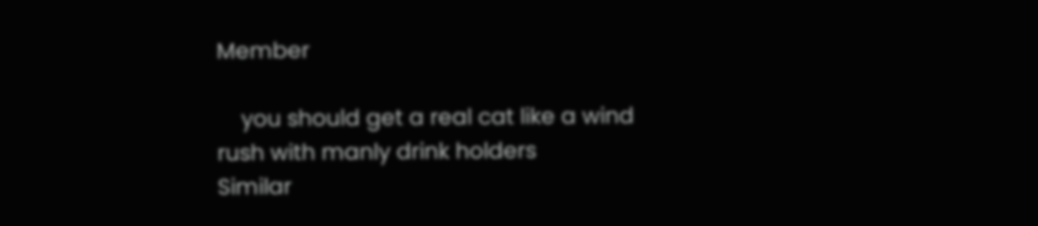Member

    you should get a real cat like a wind rush with manly drink holders
Similar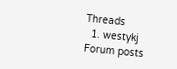Threads
  1. westykj
Forum posts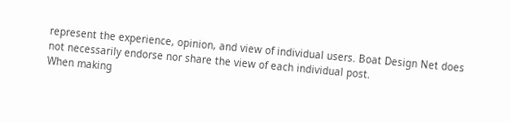represent the experience, opinion, and view of individual users. Boat Design Net does not necessarily endorse nor share the view of each individual post.
When making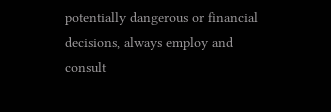potentially dangerous or financial decisions, always employ and consult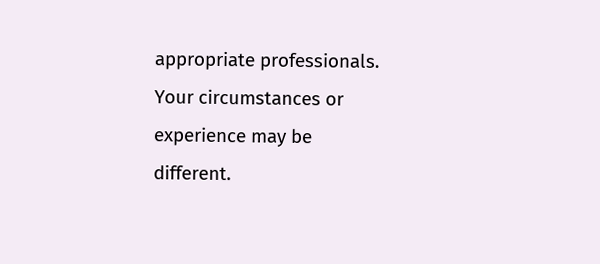appropriate professionals. Your circumstances or experience may be different.